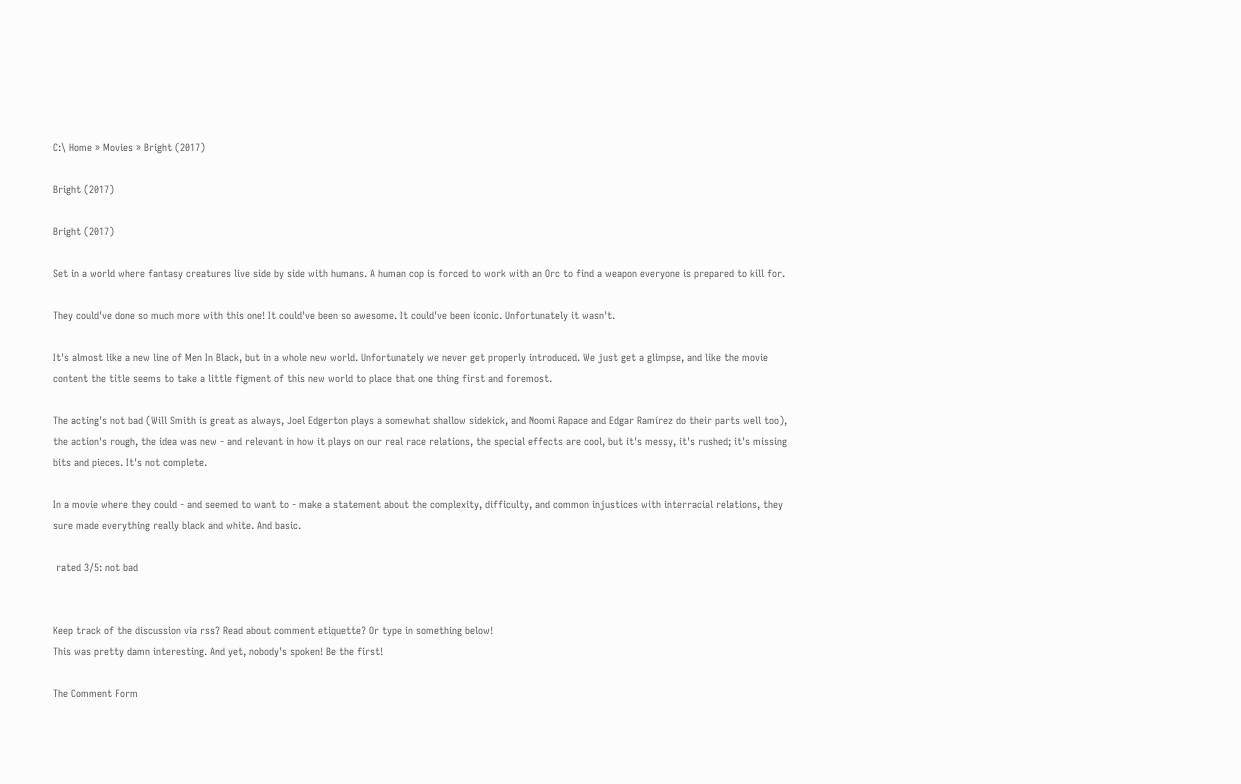C:\ Home » Movies » Bright (2017)

Bright (2017)

Bright (2017)

Set in a world where fantasy creatures live side by side with humans. A human cop is forced to work with an Orc to find a weapon everyone is prepared to kill for.

They could've done so much more with this one! It could've been so awesome. It could've been iconic. Unfortunately it wasn't.

It's almost like a new line of Men In Black, but in a whole new world. Unfortunately we never get properly introduced. We just get a glimpse, and like the movie content the title seems to take a little figment of this new world to place that one thing first and foremost.

The acting's not bad (Will Smith is great as always, Joel Edgerton plays a somewhat shallow sidekick, and Noomi Rapace and Edgar Ramírez do their parts well too), the action's rough, the idea was new - and relevant in how it plays on our real race relations, the special effects are cool, but it's messy, it's rushed; it's missing bits and pieces. It's not complete.

In a movie where they could - and seemed to want to - make a statement about the complexity, difficulty, and common injustices with interracial relations, they sure made everything really black and white. And basic.

 rated 3/5: not bad


Keep track of the discussion via rss? Read about comment etiquette? Or type in something below!
This was pretty damn interesting. And yet, nobody's spoken! Be the first!

The Comment Form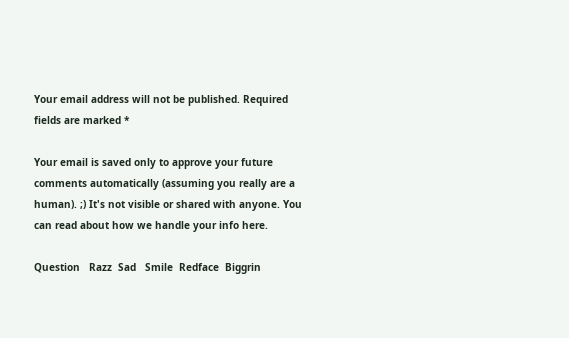Your email address will not be published. Required fields are marked *

Your email is saved only to approve your future comments automatically (assuming you really are a human). ;) It's not visible or shared with anyone. You can read about how we handle your info here.

Question   Razz  Sad   Smile  Redface  Biggrin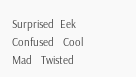Surprised  Eek   Confused   Cool  Mad   Twisted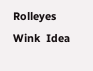Rolleyes   Wink  Idea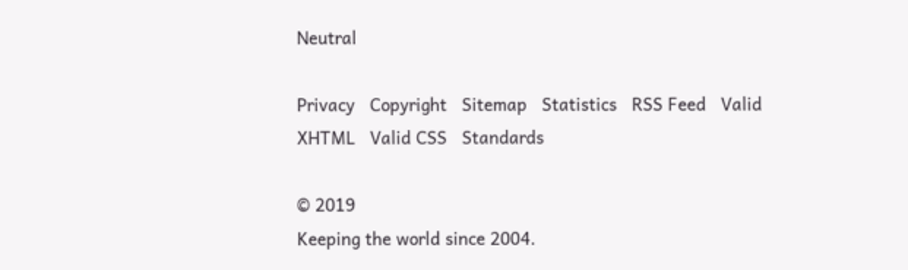Neutral

Privacy   Copyright   Sitemap   Statistics   RSS Feed   Valid XHTML   Valid CSS   Standards

© 2019
Keeping the world since 2004.